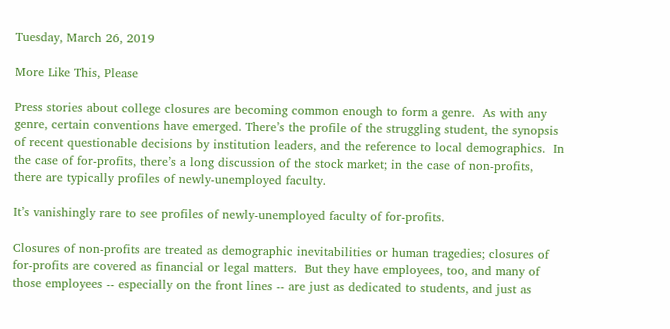Tuesday, March 26, 2019

More Like This, Please

Press stories about college closures are becoming common enough to form a genre.  As with any genre, certain conventions have emerged. There’s the profile of the struggling student, the synopsis of recent questionable decisions by institution leaders, and the reference to local demographics.  In the case of for-profits, there’s a long discussion of the stock market; in the case of non-profits, there are typically profiles of newly-unemployed faculty.

It’s vanishingly rare to see profiles of newly-unemployed faculty of for-profits.

Closures of non-profits are treated as demographic inevitabilities or human tragedies; closures of for-profits are covered as financial or legal matters.  But they have employees, too, and many of those employees -- especially on the front lines -- are just as dedicated to students, and just as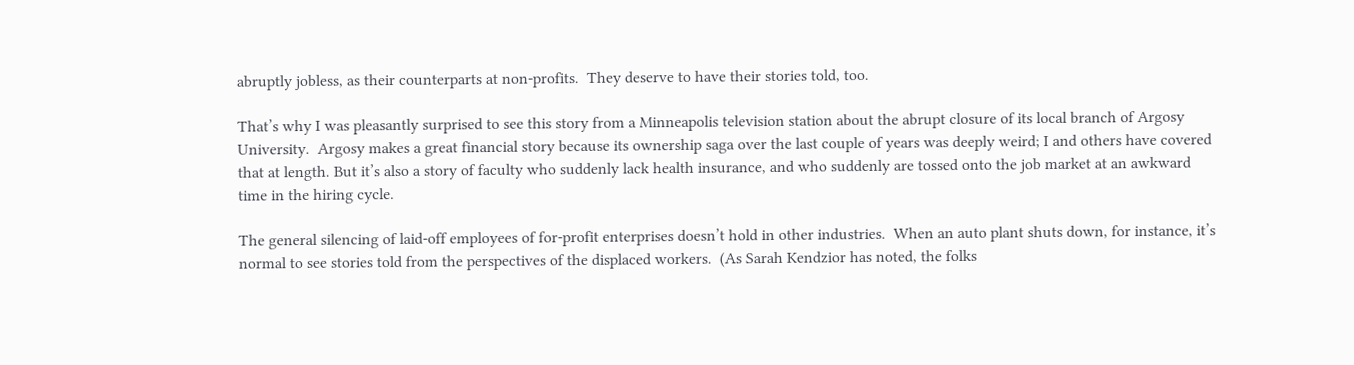abruptly jobless, as their counterparts at non-profits.  They deserve to have their stories told, too.

That’s why I was pleasantly surprised to see this story from a Minneapolis television station about the abrupt closure of its local branch of Argosy University.  Argosy makes a great financial story because its ownership saga over the last couple of years was deeply weird; I and others have covered that at length. But it’s also a story of faculty who suddenly lack health insurance, and who suddenly are tossed onto the job market at an awkward time in the hiring cycle.

The general silencing of laid-off employees of for-profit enterprises doesn’t hold in other industries.  When an auto plant shuts down, for instance, it’s normal to see stories told from the perspectives of the displaced workers.  (As Sarah Kendzior has noted, the folks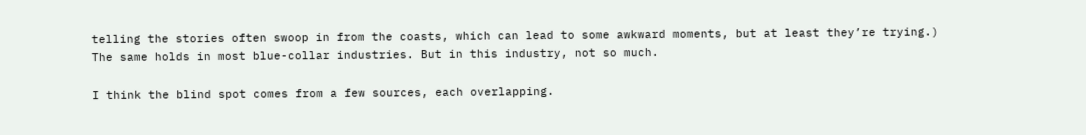telling the stories often swoop in from the coasts, which can lead to some awkward moments, but at least they’re trying.)  The same holds in most blue-collar industries. But in this industry, not so much.

I think the blind spot comes from a few sources, each overlapping.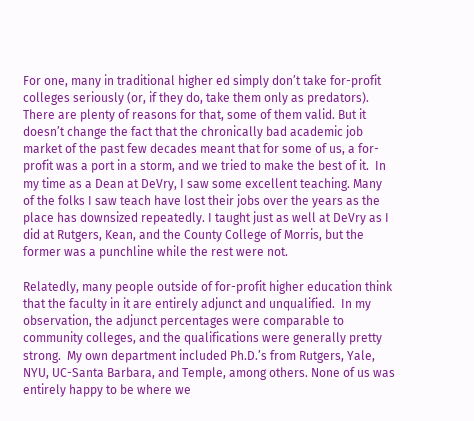For one, many in traditional higher ed simply don’t take for-profit colleges seriously (or, if they do, take them only as predators).  There are plenty of reasons for that, some of them valid. But it doesn’t change the fact that the chronically bad academic job market of the past few decades meant that for some of us, a for-profit was a port in a storm, and we tried to make the best of it.  In my time as a Dean at DeVry, I saw some excellent teaching. Many of the folks I saw teach have lost their jobs over the years as the place has downsized repeatedly. I taught just as well at DeVry as I did at Rutgers, Kean, and the County College of Morris, but the former was a punchline while the rest were not.

Relatedly, many people outside of for-profit higher education think that the faculty in it are entirely adjunct and unqualified.  In my observation, the adjunct percentages were comparable to community colleges, and the qualifications were generally pretty strong.  My own department included Ph.D.’s from Rutgers, Yale, NYU, UC-Santa Barbara, and Temple, among others. None of us was entirely happy to be where we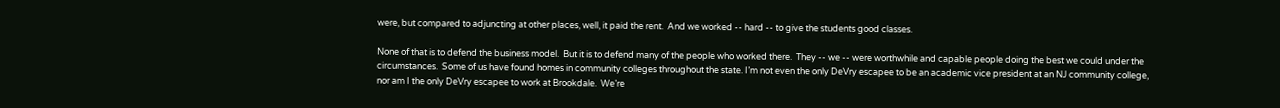were, but compared to adjuncting at other places, well, it paid the rent.  And we worked -- hard -- to give the students good classes.

None of that is to defend the business model.  But it is to defend many of the people who worked there.  They -- we -- were worthwhile and capable people doing the best we could under the circumstances.  Some of us have found homes in community colleges throughout the state. I’m not even the only DeVry escapee to be an academic vice president at an NJ community college, nor am I the only DeVry escapee to work at Brookdale.  We’re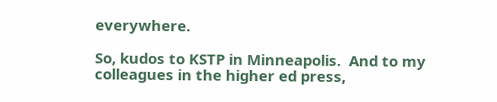everywhere.

So, kudos to KSTP in Minneapolis.  And to my colleagues in the higher ed press,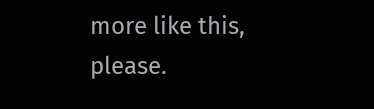more like this, please.